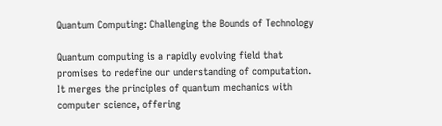Quantum Computing: Challenging the Bounds of Technology

Quantum computing is a rapidly evolving field that promises to redefine our understanding of computation. It merges the principles of quantum mechanics with computer science, offering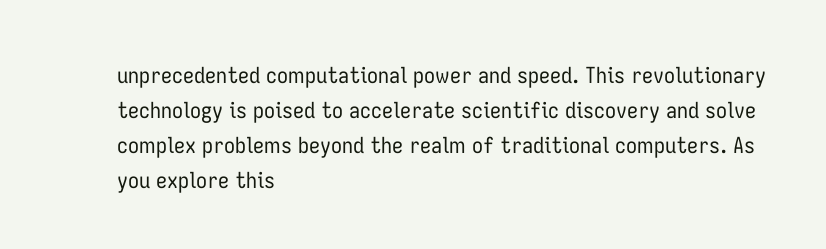unprecedented computational power and speed. This revolutionary technology is poised to accelerate scientific discovery and solve complex problems beyond the realm of traditional computers. As you explore this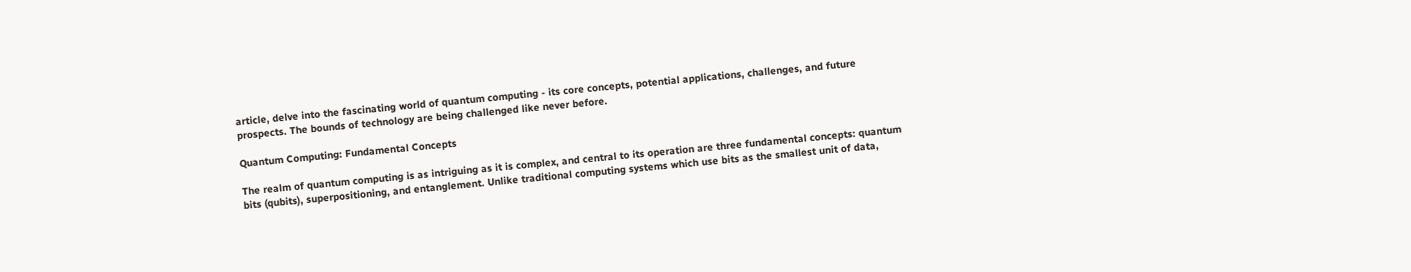article, delve into the fascinating world of quantum computing - its core concepts, potential applications, challenges, and future prospects. The bounds of technology are being challenged like never before.

Quantum Computing: Fundamental Concepts

The realm of quantum computing is as intriguing as it is complex, and central to its operation are three fundamental concepts: quantum bits (qubits), superpositioning, and entanglement. Unlike traditional computing systems which use bits as the smallest unit of data,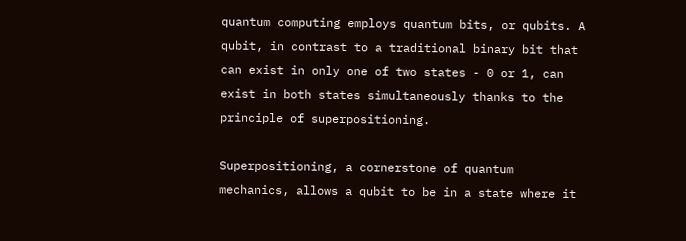quantum computing employs quantum bits, or qubits. A qubit, in contrast to a traditional binary bit that can exist in only one of two states - 0 or 1, can exist in both states simultaneously thanks to the principle of superpositioning.

Superpositioning, a cornerstone of quantum mechanics, allows a qubit to be in a state where it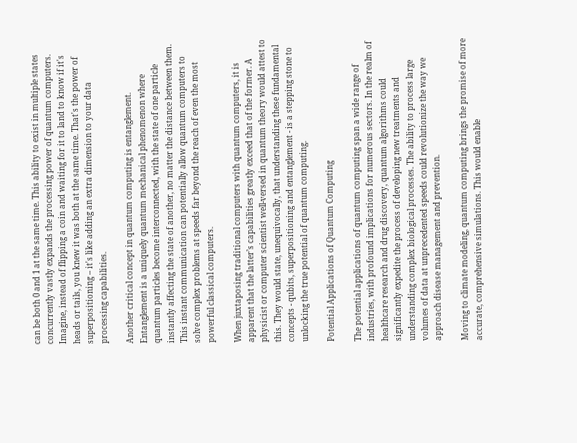can be both 0 and 1 at the same time. This ability to exist in multiple states concurrently vastly expands the processing power of quantum computers. Imagine, instead of flipping a coin and waiting for it to land to know if it's heads or tails, you knew it was both at the same time. That's the power of superpositioning – it's like adding an extra dimension to your data processing capabilities.

Another critical concept in quantum computing is entanglement. Entanglement is a uniquely quantum mechanical phenomenon where quantum particles become interconnected, with the state of one particle instantly affecting the state of another, no matter the distance between them. This instant communication can potentially allow quantum computers to solve complex problems at speeds far beyond the reach of even the most powerful classical computers.

When juxtaposing traditional computers with quantum computers, it is apparent that the latter’s capabilities greatly exceed that of the former. A physicist or computer scientist well-versed in quantum theory would attest to this. They would state, unequivocally, that understanding these fundamental concepts - qubits, superpositioning and entanglement - is a stepping stone to unlocking the true potential of quantum computing.

Potential Applications of Quantum Computing

The potential applications of quantum computing span a wide range of industries, with profound implications for numerous sectors. In the realm of healthcare research and drug discovery, quantum algorithms could significantly expedite the process of developing new treatments and understanding complex biological processes. The ability to process large volumes of data at unprecedented speeds could revolutionize the way we approach disease management and prevention.

Moving to climate modeling, quantum computing brings the promise of more accurate, comprehensive simulations. This would enable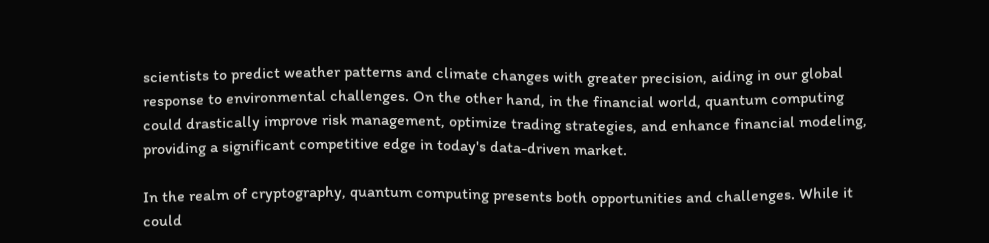scientists to predict weather patterns and climate changes with greater precision, aiding in our global response to environmental challenges. On the other hand, in the financial world, quantum computing could drastically improve risk management, optimize trading strategies, and enhance financial modeling, providing a significant competitive edge in today's data-driven market.

In the realm of cryptography, quantum computing presents both opportunities and challenges. While it could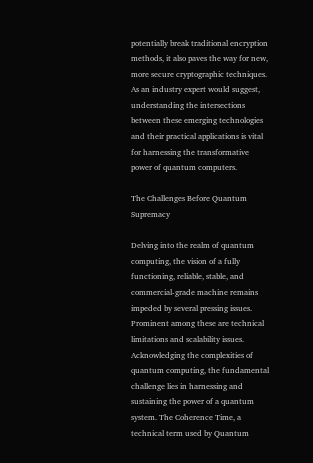potentially break traditional encryption methods, it also paves the way for new, more secure cryptographic techniques. As an industry expert would suggest, understanding the intersections between these emerging technologies and their practical applications is vital for harnessing the transformative power of quantum computers.

The Challenges Before Quantum Supremacy

Delving into the realm of quantum computing, the vision of a fully functioning, reliable, stable, and commercial-grade machine remains impeded by several pressing issues. Prominent among these are technical limitations and scalability issues. Acknowledging the complexities of quantum computing, the fundamental challenge lies in harnessing and sustaining the power of a quantum system. The Coherence Time, a technical term used by Quantum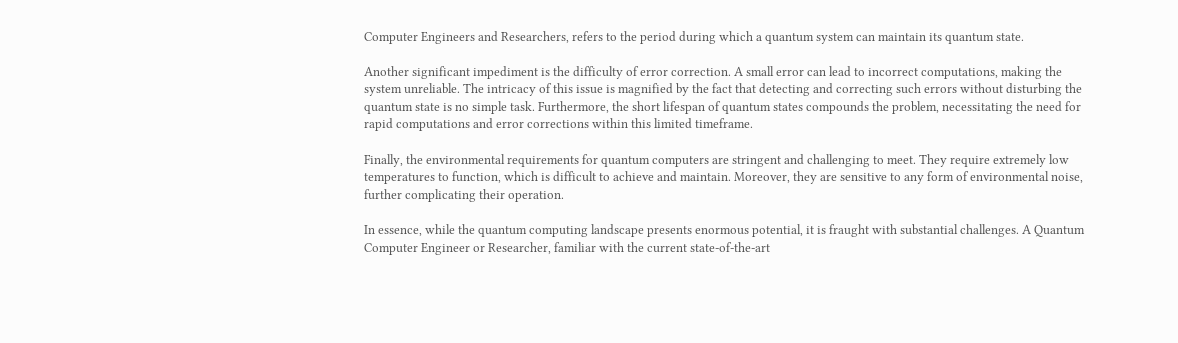Computer Engineers and Researchers, refers to the period during which a quantum system can maintain its quantum state.

Another significant impediment is the difficulty of error correction. A small error can lead to incorrect computations, making the system unreliable. The intricacy of this issue is magnified by the fact that detecting and correcting such errors without disturbing the quantum state is no simple task. Furthermore, the short lifespan of quantum states compounds the problem, necessitating the need for rapid computations and error corrections within this limited timeframe.

Finally, the environmental requirements for quantum computers are stringent and challenging to meet. They require extremely low temperatures to function, which is difficult to achieve and maintain. Moreover, they are sensitive to any form of environmental noise, further complicating their operation.

In essence, while the quantum computing landscape presents enormous potential, it is fraught with substantial challenges. A Quantum Computer Engineer or Researcher, familiar with the current state-of-the-art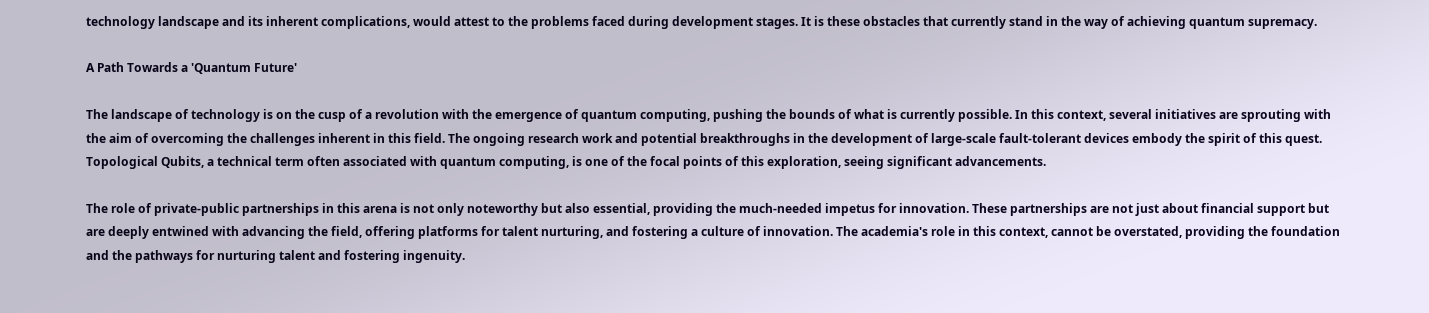technology landscape and its inherent complications, would attest to the problems faced during development stages. It is these obstacles that currently stand in the way of achieving quantum supremacy.

A Path Towards a 'Quantum Future'

The landscape of technology is on the cusp of a revolution with the emergence of quantum computing, pushing the bounds of what is currently possible. In this context, several initiatives are sprouting with the aim of overcoming the challenges inherent in this field. The ongoing research work and potential breakthroughs in the development of large-scale fault-tolerant devices embody the spirit of this quest. Topological Qubits, a technical term often associated with quantum computing, is one of the focal points of this exploration, seeing significant advancements.

The role of private-public partnerships in this arena is not only noteworthy but also essential, providing the much-needed impetus for innovation. These partnerships are not just about financial support but are deeply entwined with advancing the field, offering platforms for talent nurturing, and fostering a culture of innovation. The academia's role in this context, cannot be overstated, providing the foundation and the pathways for nurturing talent and fostering ingenuity.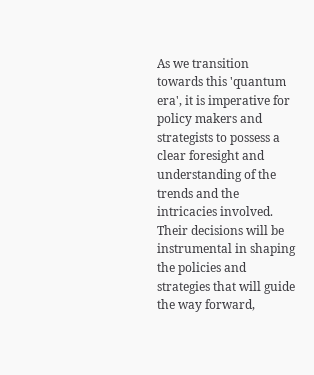As we transition towards this 'quantum era', it is imperative for policy makers and strategists to possess a clear foresight and understanding of the trends and the intricacies involved. Their decisions will be instrumental in shaping the policies and strategies that will guide the way forward,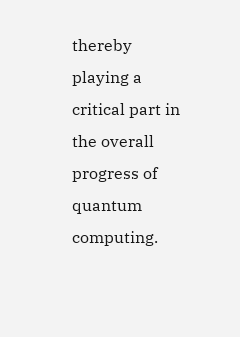thereby playing a critical part in the overall progress of quantum computing.